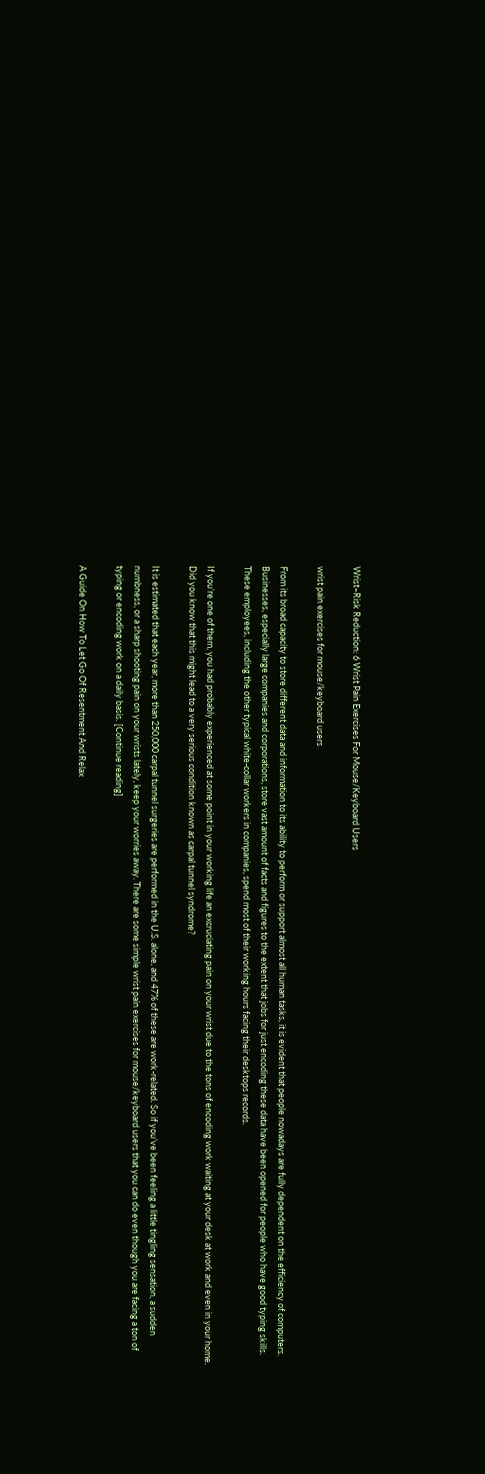Wrist–Risk Reduction: 6 Wrist Pain Exercises For Mouse/Keyboard Users

wrist pain exercises for mouse/keyboard users

From its broad capacity to store different data and information to its ability to perform or support almost all human tasks, it is evident that people nowadays are fully dependent on the efficiency of computers. Businesses, especially large companies and corporations, store vast amount of facts and figures to the extent that jobs for just encoding these data have been opened for people who have good typing skills. These employees, including the other typical white-collar workers in companies, spend most of their working hours facing their desktops records.

If you’re one of them, you had probably experienced at some point in your working life an excruciating pain on your wrist due to the tons of encoding work waiting at your desk at work and even in your home. Did you know that this might lead to a very serious condition known as carpal tunnel syndrome?

It is estimated that each year, more than 250,000 carpal tunnel surgeries are performed in the U.S. alone, and 47% of these are work-related. So if you’ve been feeling a little tingling sensation, a sudden numbness, or a sharp shooting pain on your wrists lately, keep your worries away. There are some simple wrist pain exercises for mouse/keyboard users that you can do even though you are facing a ton of typing or encoding work on a daily basis. [Continue reading]

A Guide On How To Let Go Of Resentment And Relax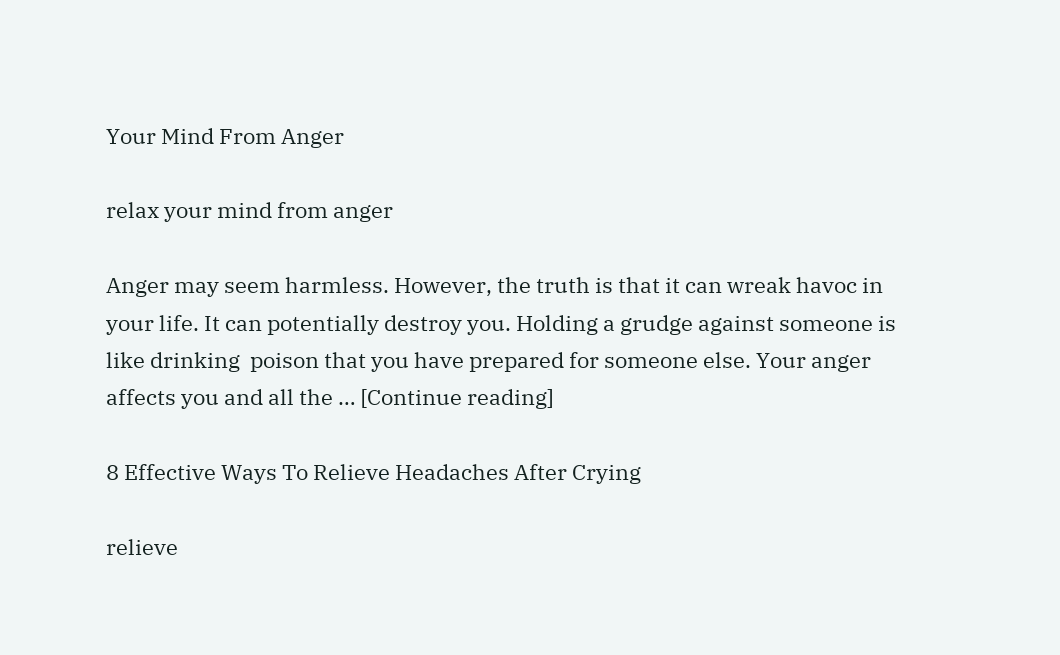Your Mind From Anger

relax your mind from anger

Anger may seem harmless. However, the truth is that it can wreak havoc in your life. It can potentially destroy you. Holding a grudge against someone is like drinking  poison that you have prepared for someone else. Your anger affects you and all the … [Continue reading]

8 Effective Ways To Relieve Headaches After Crying

relieve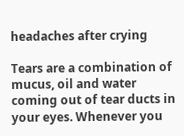headaches after crying

Tears are a combination of mucus, oil and water coming out of tear ducts in your eyes. Whenever you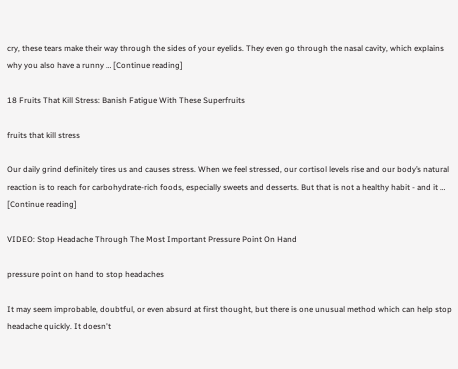cry, these tears make their way through the sides of your eyelids. They even go through the nasal cavity, which explains why you also have a runny … [Continue reading]

18 Fruits That Kill Stress: Banish Fatigue With These Superfruits

fruits that kill stress

Our daily grind definitely tires us and causes stress. When we feel stressed, our cortisol levels rise and our body’s natural reaction is to reach for carbohydrate-rich foods, especially sweets and desserts. But that is not a healthy habit - and it … [Continue reading]

VIDEO: Stop Headache Through The Most Important Pressure Point On Hand

pressure point on hand to stop headaches

It may seem improbable, doubtful, or even absurd at first thought, but there is one unusual method which can help stop headache quickly. It doesn't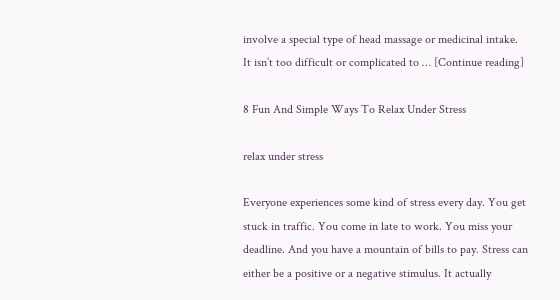involve a special type of head massage or medicinal intake. It isn’t too difficult or complicated to … [Continue reading]

8 Fun And Simple Ways To Relax Under Stress

relax under stress

Everyone experiences some kind of stress every day. You get stuck in traffic. You come in late to work. You miss your deadline. And you have a mountain of bills to pay. Stress can either be a positive or a negative stimulus. It actually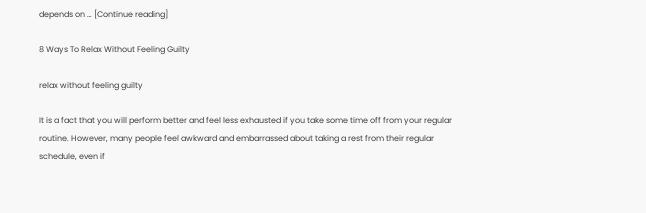depends on … [Continue reading]

8 Ways To Relax Without Feeling Guilty

relax without feeling guilty

It is a fact that you will perform better and feel less exhausted if you take some time off from your regular routine. However, many people feel awkward and embarrassed about taking a rest from their regular schedule, even if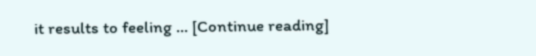it results to feeling … [Continue reading]